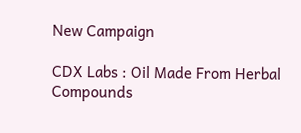New Campaign

CDX Labs : Oil Made From Herbal Compounds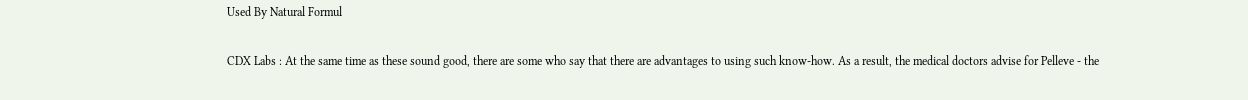Used By Natural Formul

CDX Labs : At the same time as these sound good, there are some who say that there are advantages to using such know-how. As a result, the medical doctors advise for Pelleve - the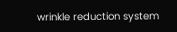wrinkle reduction system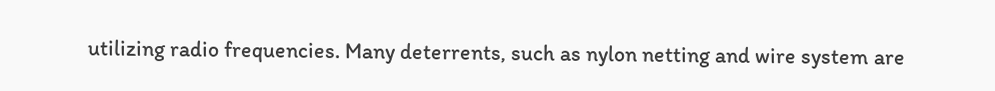utilizing radio frequencies. Many deterrents, such as nylon netting and wire system are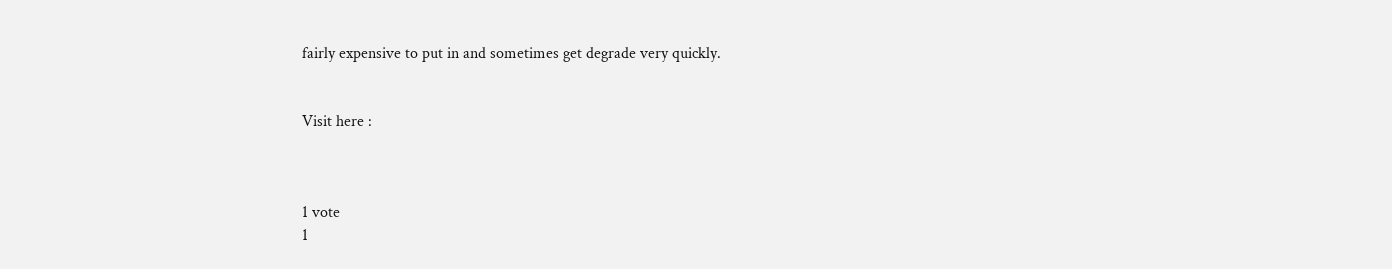fairly expensive to put in and sometimes get degrade very quickly.


Visit here :



1 vote
1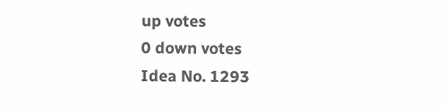up votes
0 down votes
Idea No. 1293